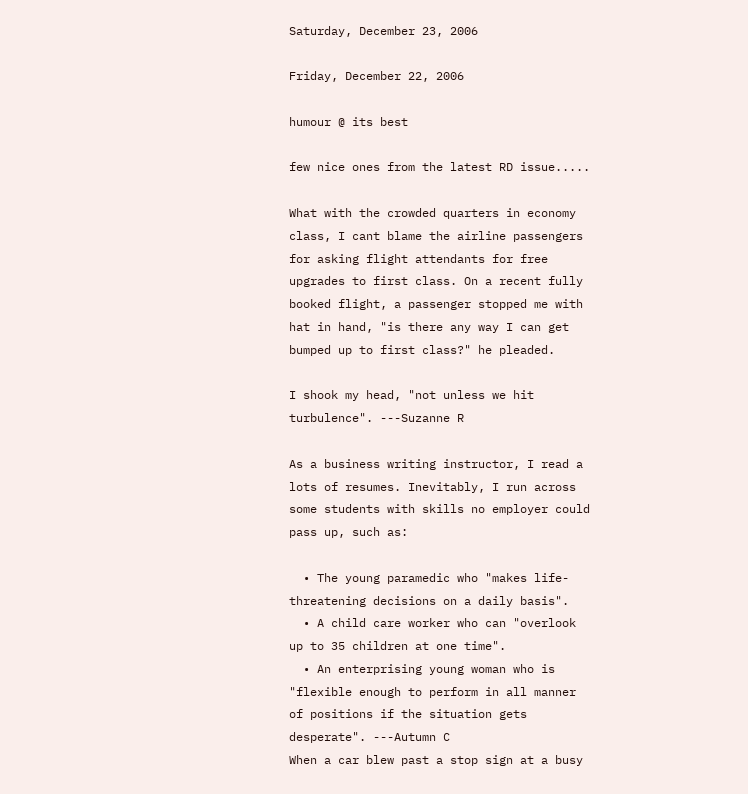Saturday, December 23, 2006

Friday, December 22, 2006

humour @ its best

few nice ones from the latest RD issue.....

What with the crowded quarters in economy class, I cant blame the airline passengers for asking flight attendants for free upgrades to first class. On a recent fully booked flight, a passenger stopped me with hat in hand, "is there any way I can get bumped up to first class?" he pleaded.

I shook my head, "not unless we hit turbulence". ---Suzanne R

As a business writing instructor, I read a lots of resumes. Inevitably, I run across some students with skills no employer could pass up, such as:

  • The young paramedic who "makes life-threatening decisions on a daily basis".
  • A child care worker who can "overlook up to 35 children at one time".
  • An enterprising young woman who is "flexible enough to perform in all manner of positions if the situation gets desperate". ---Autumn C
When a car blew past a stop sign at a busy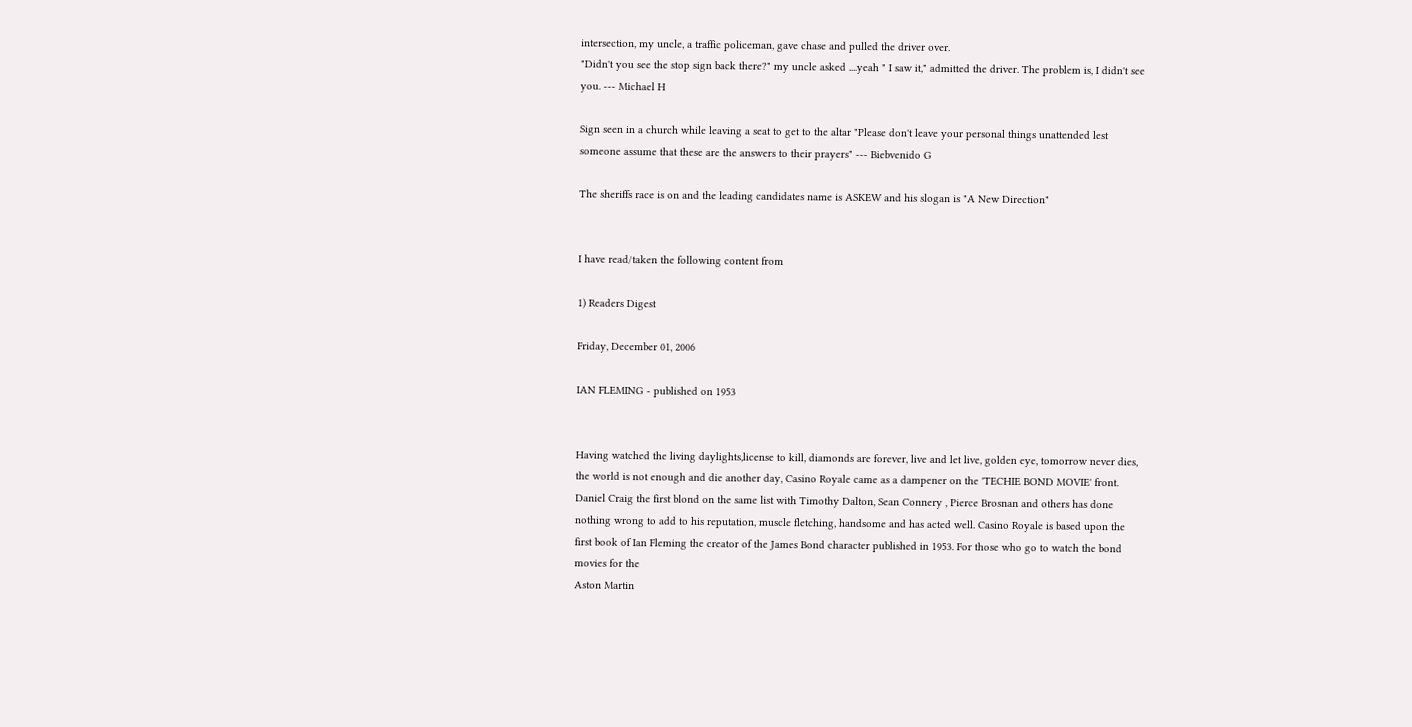intersection, my uncle, a traffic policeman, gave chase and pulled the driver over.
"Didn't you see the stop sign back there?" my uncle asked ....yeah " I saw it," admitted the driver. The problem is, I didn't see you. --- Michael H

Sign seen in a church while leaving a seat to get to the altar "Please don't leave your personal things unattended lest someone assume that these are the answers to their prayers" --- Biebvenido G

The sheriffs race is on and the leading candidates name is ASKEW and his slogan is "A New Direction"


I have read/taken the following content from

1) Readers Digest

Friday, December 01, 2006

IAN FLEMING - published on 1953


Having watched the living daylights,license to kill, diamonds are forever, live and let live, golden eye, tomorrow never dies, the world is not enough and die another day, Casino Royale came as a dampener on the 'TECHIE BOND MOVIE' front. Daniel Craig the first blond on the same list with Timothy Dalton, Sean Connery , Pierce Brosnan and others has done nothing wrong to add to his reputation, muscle fletching, handsome and has acted well. Casino Royale is based upon the first book of Ian Fleming the creator of the James Bond character published in 1953. For those who go to watch the bond movies for the
Aston Martin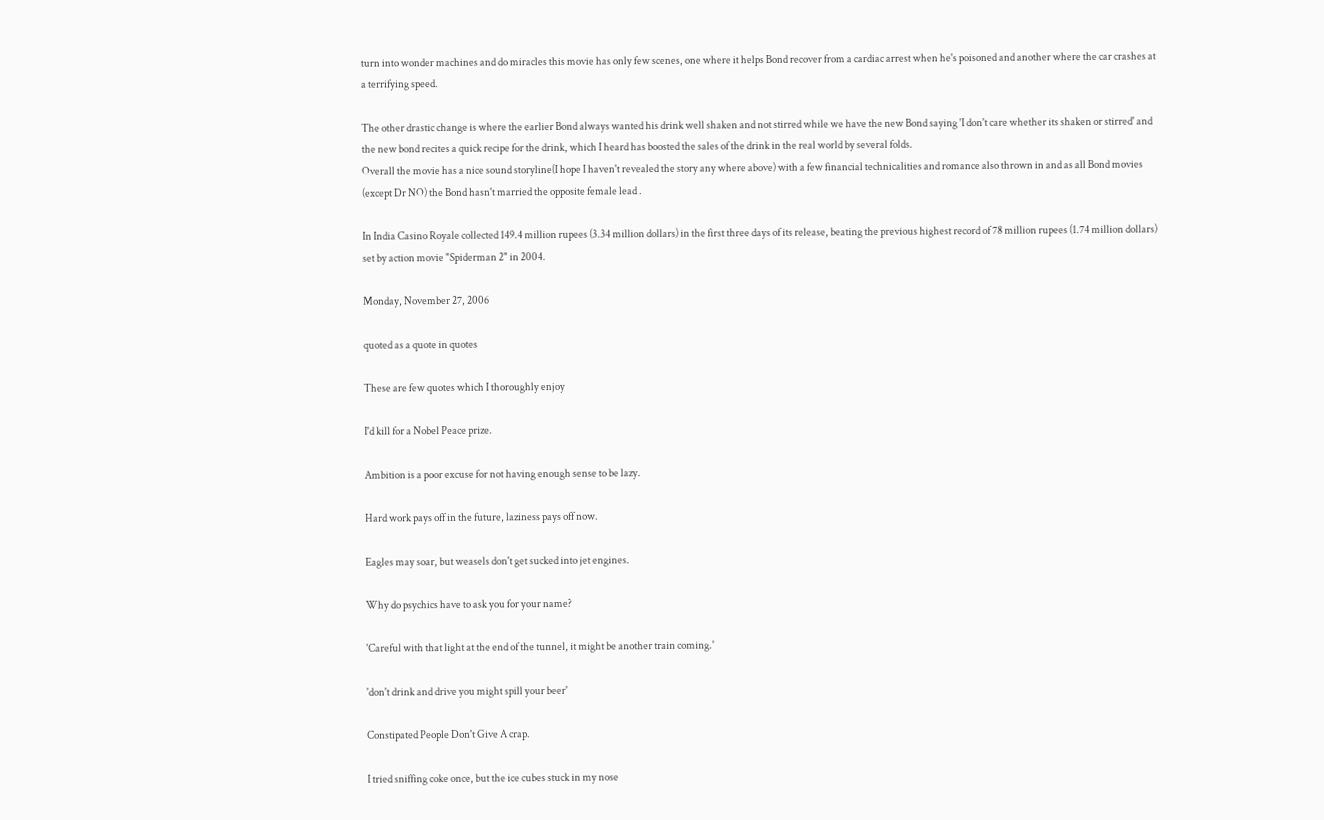turn into wonder machines and do miracles this movie has only few scenes, one where it helps Bond recover from a cardiac arrest when he's poisoned and another where the car crashes at a terrifying speed.

The other drastic change is where the earlier Bond always wanted his drink well shaken and not stirred while we have the new Bond saying 'I don't care whether its shaken or stirred' and the new bond recites a quick recipe for the drink, which I heard has boosted the sales of the drink in the real world by several folds.
Overall the movie has a nice sound storyline(I hope I haven't revealed the story any where above) with a few financial technicalities and romance also thrown in and as all Bond movies (except Dr NO) the Bond hasn't married the opposite female lead .

In India Casino Royale collected 149.4 million rupees (3.34 million dollars) in the first three days of its release, beating the previous highest record of 78 million rupees (1.74 million dollars) set by action movie "Spiderman 2" in 2004.

Monday, November 27, 2006

quoted as a quote in quotes

These are few quotes which I thoroughly enjoy

I'd kill for a Nobel Peace prize.

Ambition is a poor excuse for not having enough sense to be lazy.

Hard work pays off in the future, laziness pays off now.

Eagles may soar, but weasels don't get sucked into jet engines.

Why do psychics have to ask you for your name?

'Careful with that light at the end of the tunnel, it might be another train coming.'

'don't drink and drive you might spill your beer'

Constipated People Don't Give A crap.

I tried sniffing coke once, but the ice cubes stuck in my nose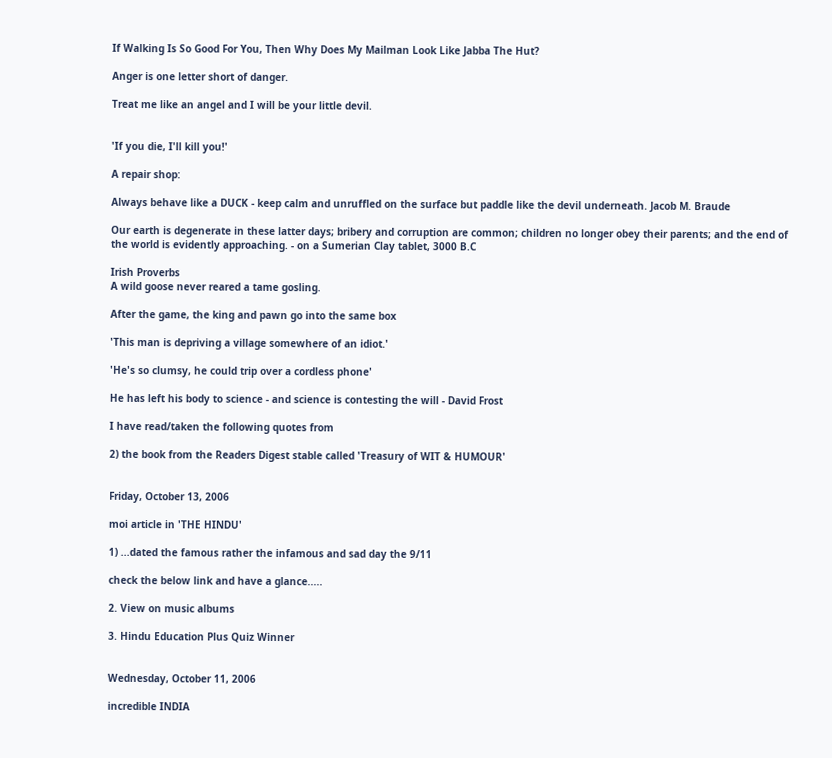If Walking Is So Good For You, Then Why Does My Mailman Look Like Jabba The Hut?

Anger is one letter short of danger.

Treat me like an angel and I will be your little devil.


'If you die, I'll kill you!'

A repair shop:

Always behave like a DUCK - keep calm and unruffled on the surface but paddle like the devil underneath. Jacob M. Braude

Our earth is degenerate in these latter days; bribery and corruption are common; children no longer obey their parents; and the end of the world is evidently approaching. - on a Sumerian Clay tablet, 3000 B.C

Irish Proverbs
A wild goose never reared a tame gosling.

After the game, the king and pawn go into the same box

'This man is depriving a village somewhere of an idiot.'

'He's so clumsy, he could trip over a cordless phone'

He has left his body to science - and science is contesting the will - David Frost

I have read/taken the following quotes from

2) the book from the Readers Digest stable called 'Treasury of WIT & HUMOUR'


Friday, October 13, 2006

moi article in 'THE HINDU'

1) ...dated the famous rather the infamous and sad day the 9/11

check the below link and have a glance.....

2. View on music albums

3. Hindu Education Plus Quiz Winner


Wednesday, October 11, 2006

incredible INDIA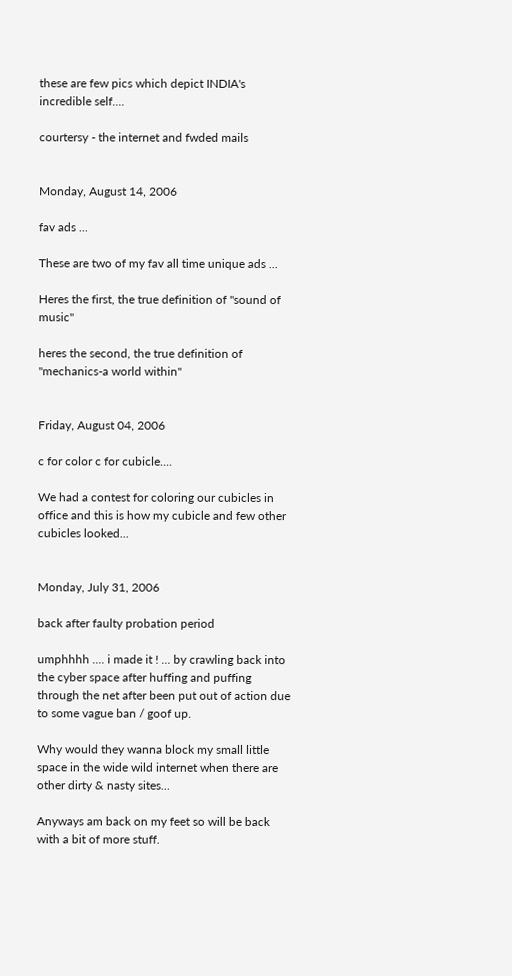these are few pics which depict INDIA's incredible self....

courtersy - the internet and fwded mails


Monday, August 14, 2006

fav ads ...

These are two of my fav all time unique ads ...

Heres the first, the true definition of "sound of music"

heres the second, the true definition of "mechanics-a world within"


Friday, August 04, 2006

c for color c for cubicle....

We had a contest for coloring our cubicles in office and this is how my cubicle and few other cubicles looked...


Monday, July 31, 2006

back after faulty probation period

umphhhh .... i made it ! ... by crawling back into the cyber space after huffing and puffing through the net after been put out of action due to some vague ban / goof up.

Why would they wanna block my small little space in the wide wild internet when there are other dirty & nasty sites...

Anyways am back on my feet so will be back with a bit of more stuff.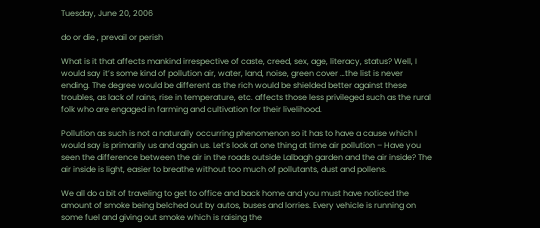Tuesday, June 20, 2006

do or die , prevail or perish

What is it that affects mankind irrespective of caste, creed, sex, age, literacy, status? Well, I would say it’s some kind of pollution air, water, land, noise, green cover …the list is never ending. The degree would be different as the rich would be shielded better against these troubles, as lack of rains, rise in temperature, etc. affects those less privileged such as the rural folk who are engaged in farming and cultivation for their livelihood.

Pollution as such is not a naturally occurring phenomenon so it has to have a cause which I would say is primarily us and again us. Let’s look at one thing at time air pollution – Have you seen the difference between the air in the roads outside Lalbagh garden and the air inside? The air inside is light, easier to breathe without too much of pollutants, dust and pollens.

We all do a bit of traveling to get to office and back home and you must have noticed the amount of smoke being belched out by autos, buses and lorries. Every vehicle is running on some fuel and giving out smoke which is raising the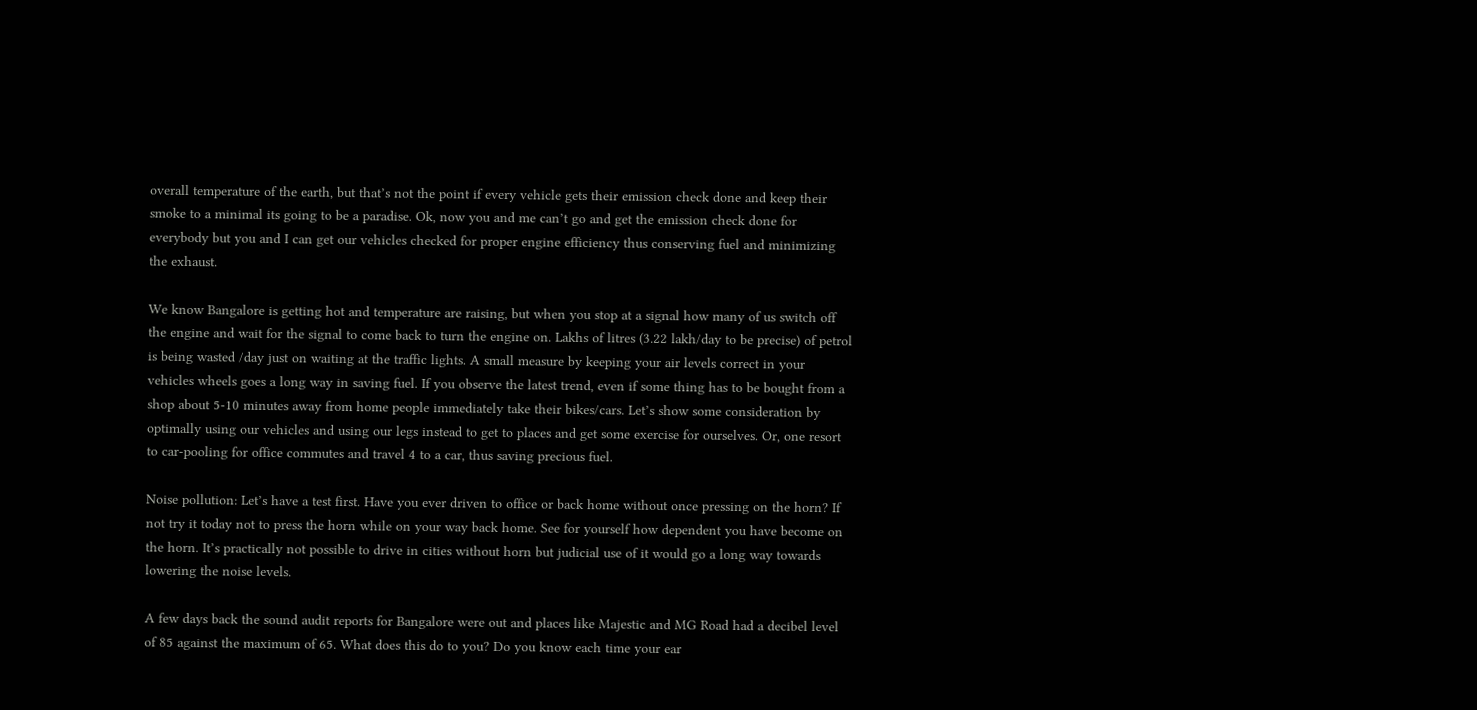overall temperature of the earth, but that’s not the point if every vehicle gets their emission check done and keep their smoke to a minimal its going to be a paradise. Ok, now you and me can’t go and get the emission check done for everybody but you and I can get our vehicles checked for proper engine efficiency thus conserving fuel and minimizing the exhaust.

We know Bangalore is getting hot and temperature are raising, but when you stop at a signal how many of us switch off the engine and wait for the signal to come back to turn the engine on. Lakhs of litres (3.22 lakh/day to be precise) of petrol is being wasted /day just on waiting at the traffic lights. A small measure by keeping your air levels correct in your vehicles wheels goes a long way in saving fuel. If you observe the latest trend, even if some thing has to be bought from a shop about 5-10 minutes away from home people immediately take their bikes/cars. Let’s show some consideration by optimally using our vehicles and using our legs instead to get to places and get some exercise for ourselves. Or, one resort to car-pooling for office commutes and travel 4 to a car, thus saving precious fuel.

Noise pollution: Let’s have a test first. Have you ever driven to office or back home without once pressing on the horn? If not try it today not to press the horn while on your way back home. See for yourself how dependent you have become on the horn. It’s practically not possible to drive in cities without horn but judicial use of it would go a long way towards lowering the noise levels.

A few days back the sound audit reports for Bangalore were out and places like Majestic and MG Road had a decibel level of 85 against the maximum of 65. What does this do to you? Do you know each time your ear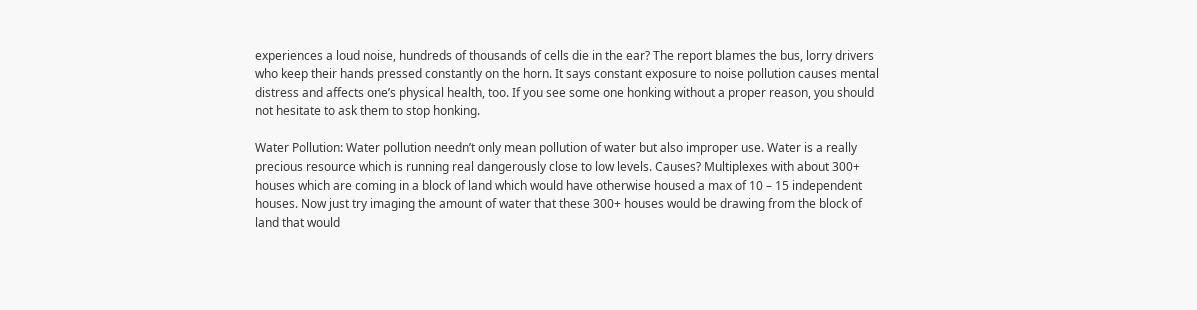experiences a loud noise, hundreds of thousands of cells die in the ear? The report blames the bus, lorry drivers who keep their hands pressed constantly on the horn. It says constant exposure to noise pollution causes mental distress and affects one’s physical health, too. If you see some one honking without a proper reason, you should not hesitate to ask them to stop honking.

Water Pollution: Water pollution needn’t only mean pollution of water but also improper use. Water is a really precious resource which is running real dangerously close to low levels. Causes? Multiplexes with about 300+ houses which are coming in a block of land which would have otherwise housed a max of 10 – 15 independent houses. Now just try imaging the amount of water that these 300+ houses would be drawing from the block of land that would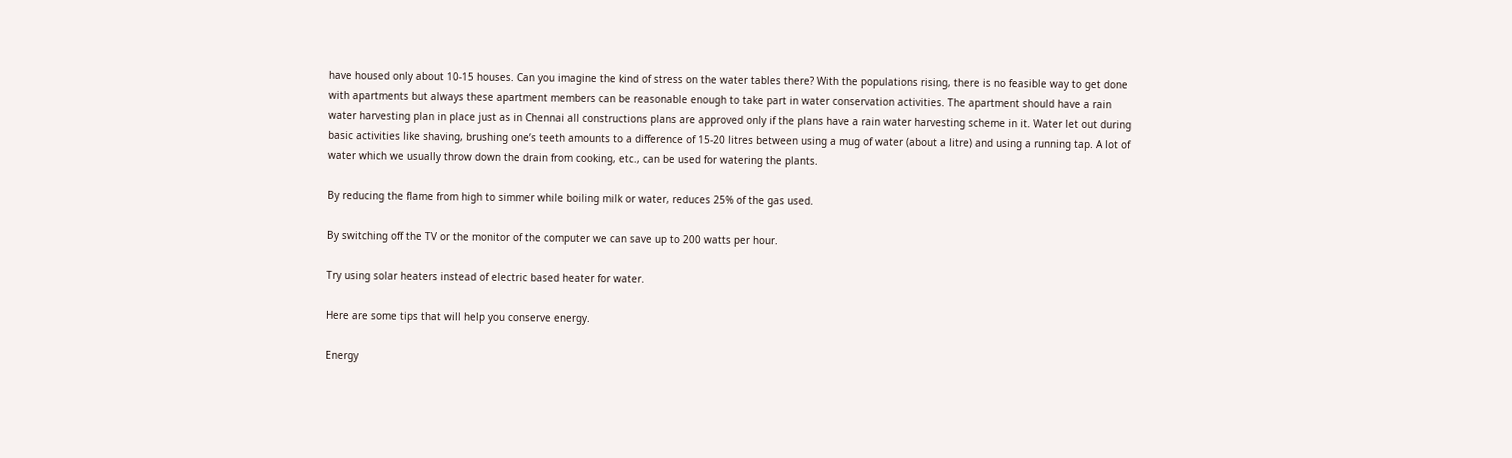have housed only about 10-15 houses. Can you imagine the kind of stress on the water tables there? With the populations rising, there is no feasible way to get done with apartments but always these apartment members can be reasonable enough to take part in water conservation activities. The apartment should have a rain water harvesting plan in place just as in Chennai all constructions plans are approved only if the plans have a rain water harvesting scheme in it. Water let out during basic activities like shaving, brushing one’s teeth amounts to a difference of 15-20 litres between using a mug of water (about a litre) and using a running tap. A lot of water which we usually throw down the drain from cooking, etc., can be used for watering the plants.

By reducing the flame from high to simmer while boiling milk or water, reduces 25% of the gas used.

By switching off the TV or the monitor of the computer we can save up to 200 watts per hour.

Try using solar heaters instead of electric based heater for water.

Here are some tips that will help you conserve energy.

Energy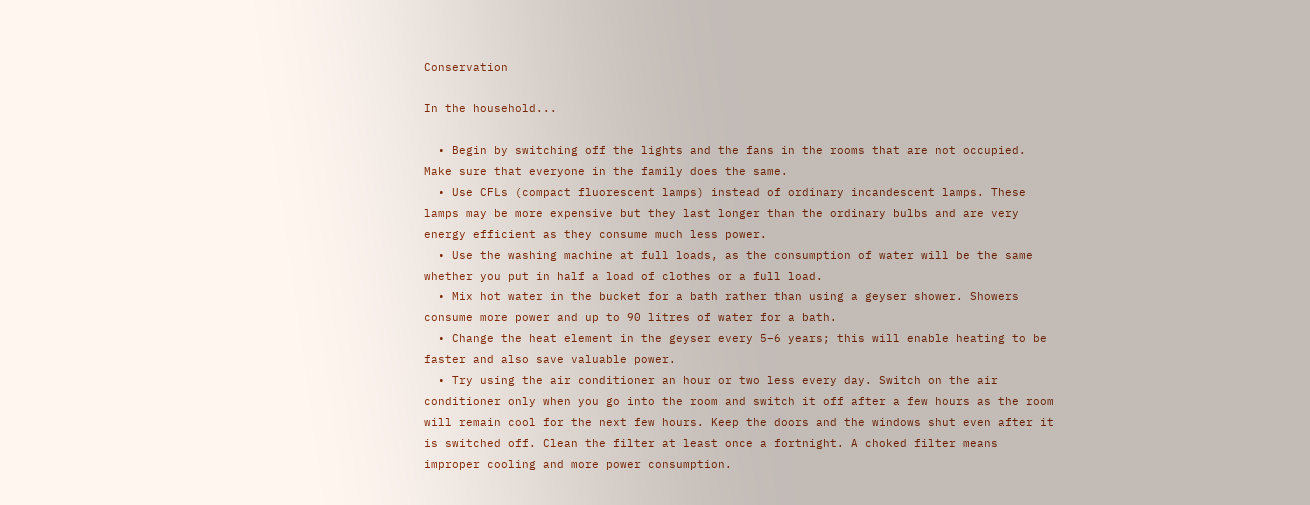Conservation

In the household...

  • Begin by switching off the lights and the fans in the rooms that are not occupied. Make sure that everyone in the family does the same.
  • Use CFLs (compact fluorescent lamps) instead of ordinary incandescent lamps. These lamps may be more expensive but they last longer than the ordinary bulbs and are very energy efficient as they consume much less power.
  • Use the washing machine at full loads, as the consumption of water will be the same whether you put in half a load of clothes or a full load.
  • Mix hot water in the bucket for a bath rather than using a geyser shower. Showers consume more power and up to 90 litres of water for a bath.
  • Change the heat element in the geyser every 5–6 years; this will enable heating to be faster and also save valuable power.
  • Try using the air conditioner an hour or two less every day. Switch on the air conditioner only when you go into the room and switch it off after a few hours as the room will remain cool for the next few hours. Keep the doors and the windows shut even after it is switched off. Clean the filter at least once a fortnight. A choked filter means improper cooling and more power consumption.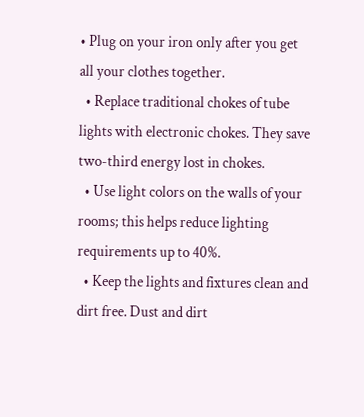• Plug on your iron only after you get all your clothes together.
  • Replace traditional chokes of tube lights with electronic chokes. They save two-third energy lost in chokes.
  • Use light colors on the walls of your rooms; this helps reduce lighting requirements up to 40%.
  • Keep the lights and fixtures clean and dirt free. Dust and dirt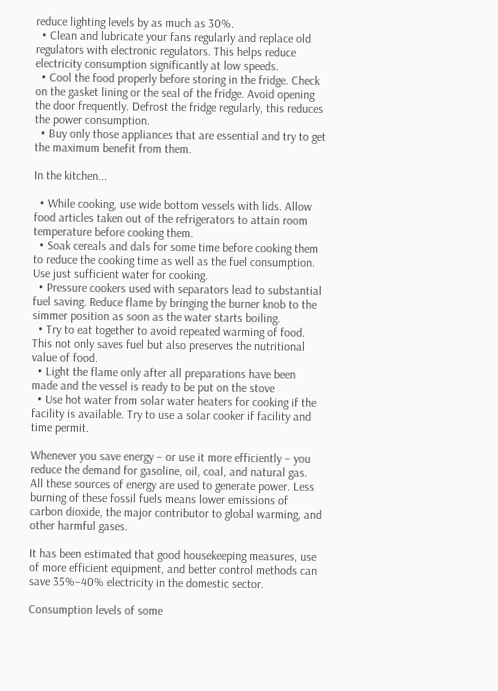reduce lighting levels by as much as 30%.
  • Clean and lubricate your fans regularly and replace old regulators with electronic regulators. This helps reduce electricity consumption significantly at low speeds.
  • Cool the food properly before storing in the fridge. Check on the gasket lining or the seal of the fridge. Avoid opening the door frequently. Defrost the fridge regularly, this reduces the power consumption.
  • Buy only those appliances that are essential and try to get the maximum benefit from them.

In the kitchen...

  • While cooking, use wide bottom vessels with lids. Allow food articles taken out of the refrigerators to attain room temperature before cooking them.
  • Soak cereals and dals for some time before cooking them to reduce the cooking time as well as the fuel consumption. Use just sufficient water for cooking.
  • Pressure cookers used with separators lead to substantial fuel saving. Reduce flame by bringing the burner knob to the simmer position as soon as the water starts boiling.
  • Try to eat together to avoid repeated warming of food. This not only saves fuel but also preserves the nutritional value of food.
  • Light the flame only after all preparations have been made and the vessel is ready to be put on the stove
  • Use hot water from solar water heaters for cooking if the facility is available. Try to use a solar cooker if facility and time permit.

Whenever you save energy – or use it more efficiently – you reduce the demand for gasoline, oil, coal, and natural gas. All these sources of energy are used to generate power. Less burning of these fossil fuels means lower emissions of carbon dioxide, the major contributor to global warming, and other harmful gases.

It has been estimated that good housekeeping measures, use of more efficient equipment, and better control methods can save 35%–40% electricity in the domestic sector.

Consumption levels of some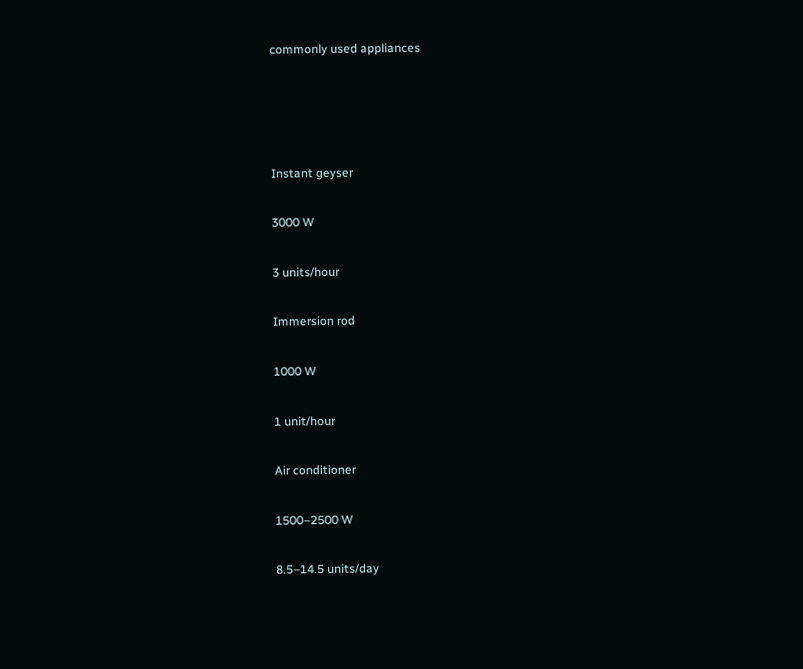commonly used appliances




Instant geyser

3000 W

3 units/hour

Immersion rod

1000 W

1 unit/hour

Air conditioner

1500–2500 W

8.5–14.5 units/day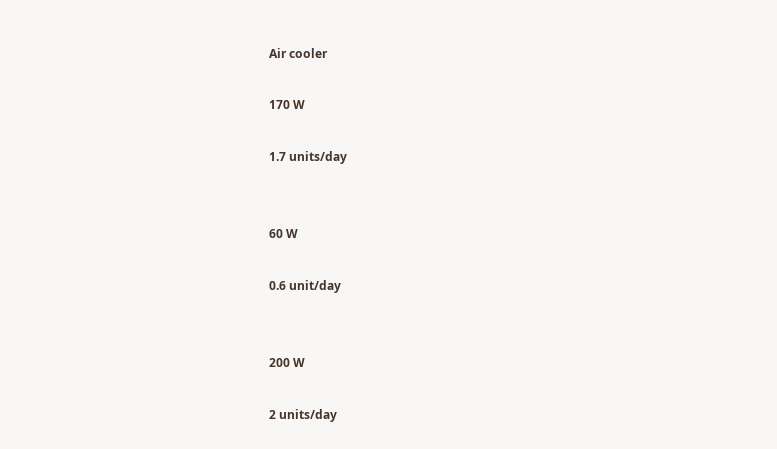Air cooler

170 W

1.7 units/day


60 W

0.6 unit/day


200 W

2 units/day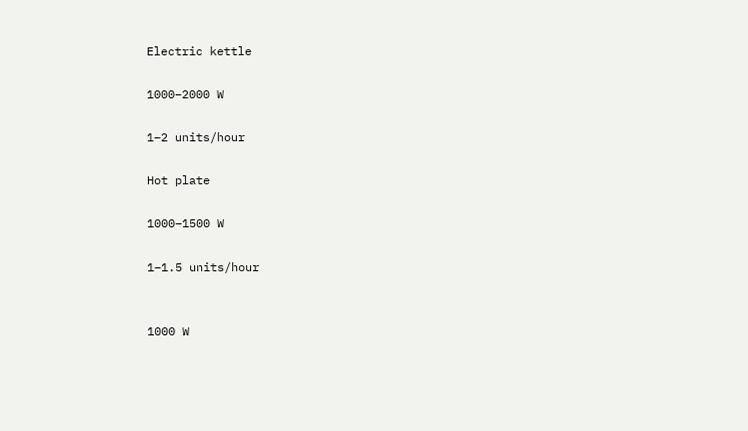Electric kettle

1000–2000 W

1–2 units/hour

Hot plate

1000–1500 W

1–1.5 units/hour


1000 W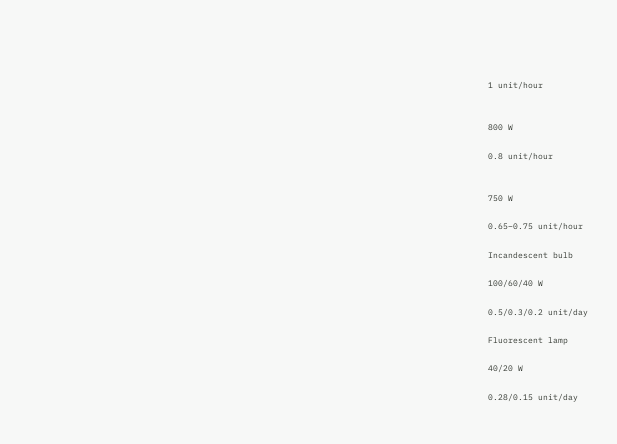1 unit/hour


800 W

0.8 unit/hour


750 W

0.65–0.75 unit/hour

Incandescent bulb

100/60/40 W

0.5/0.3/0.2 unit/day

Fluorescent lamp

40/20 W

0.28/0.15 unit/day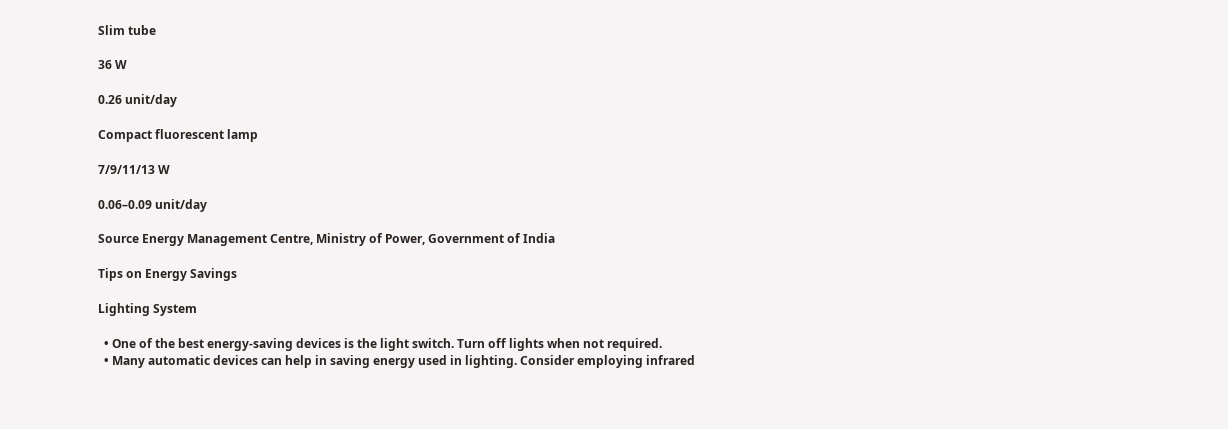Slim tube

36 W

0.26 unit/day

Compact fluorescent lamp

7/9/11/13 W

0.06–0.09 unit/day

Source Energy Management Centre, Ministry of Power, Government of India

Tips on Energy Savings

Lighting System

  • One of the best energy-saving devices is the light switch. Turn off lights when not required.
  • Many automatic devices can help in saving energy used in lighting. Consider employing infrared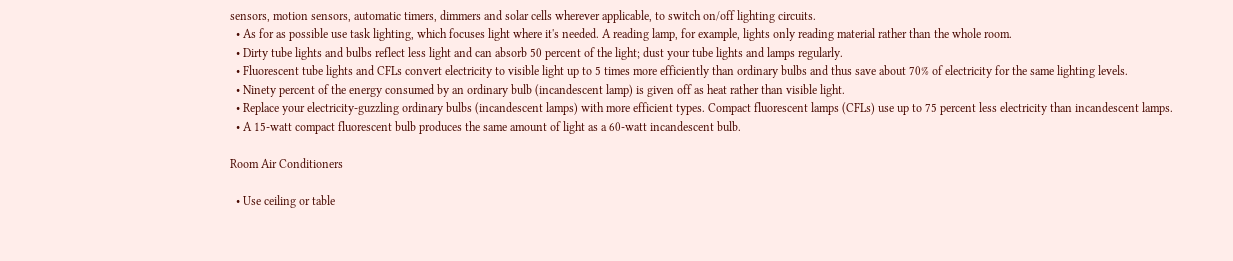sensors, motion sensors, automatic timers, dimmers and solar cells wherever applicable, to switch on/off lighting circuits.
  • As for as possible use task lighting, which focuses light where it's needed. A reading lamp, for example, lights only reading material rather than the whole room.
  • Dirty tube lights and bulbs reflect less light and can absorb 50 percent of the light; dust your tube lights and lamps regularly.
  • Fluorescent tube lights and CFLs convert electricity to visible light up to 5 times more efficiently than ordinary bulbs and thus save about 70% of electricity for the same lighting levels.
  • Ninety percent of the energy consumed by an ordinary bulb (incandescent lamp) is given off as heat rather than visible light.
  • Replace your electricity-guzzling ordinary bulbs (incandescent lamps) with more efficient types. Compact fluorescent lamps (CFLs) use up to 75 percent less electricity than incandescent lamps.
  • A 15-watt compact fluorescent bulb produces the same amount of light as a 60-watt incandescent bulb.

Room Air Conditioners

  • Use ceiling or table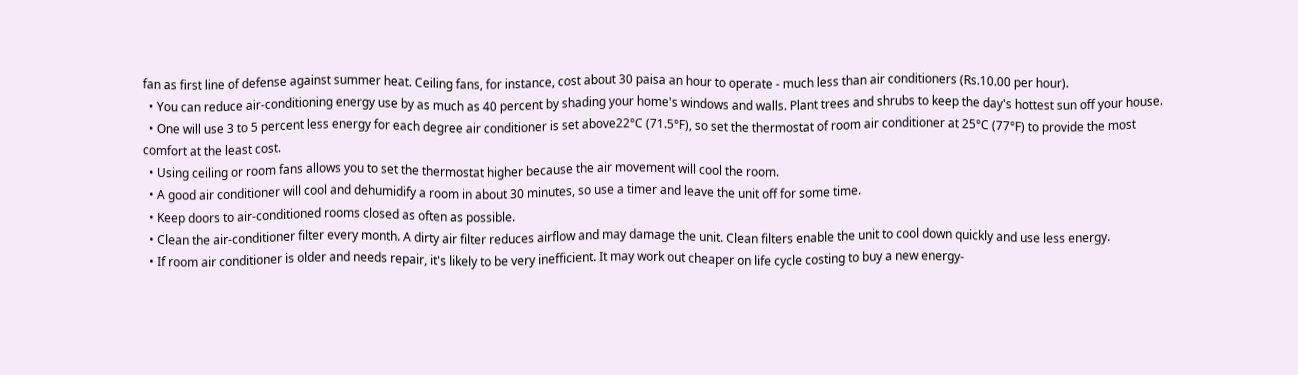fan as first line of defense against summer heat. Ceiling fans, for instance, cost about 30 paisa an hour to operate - much less than air conditioners (Rs.10.00 per hour).
  • You can reduce air-conditioning energy use by as much as 40 percent by shading your home's windows and walls. Plant trees and shrubs to keep the day's hottest sun off your house.
  • One will use 3 to 5 percent less energy for each degree air conditioner is set above22°C (71.5°F), so set the thermostat of room air conditioner at 25°C (77°F) to provide the most comfort at the least cost.
  • Using ceiling or room fans allows you to set the thermostat higher because the air movement will cool the room.
  • A good air conditioner will cool and dehumidify a room in about 30 minutes, so use a timer and leave the unit off for some time.
  • Keep doors to air-conditioned rooms closed as often as possible.
  • Clean the air-conditioner filter every month. A dirty air filter reduces airflow and may damage the unit. Clean filters enable the unit to cool down quickly and use less energy.
  • If room air conditioner is older and needs repair, it's likely to be very inefficient. It may work out cheaper on life cycle costing to buy a new energy-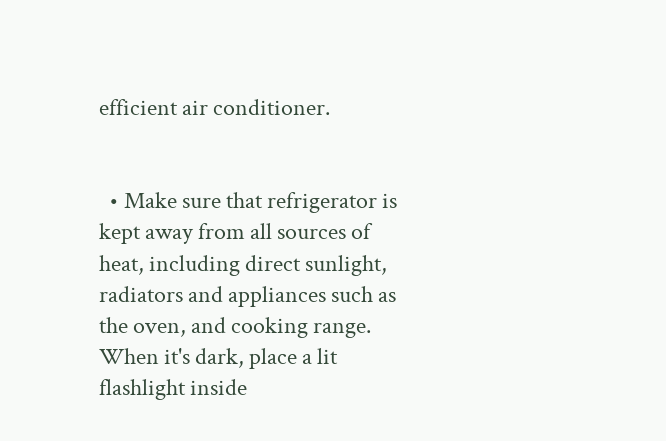efficient air conditioner.


  • Make sure that refrigerator is kept away from all sources of heat, including direct sunlight, radiators and appliances such as the oven, and cooking range. When it's dark, place a lit flashlight inside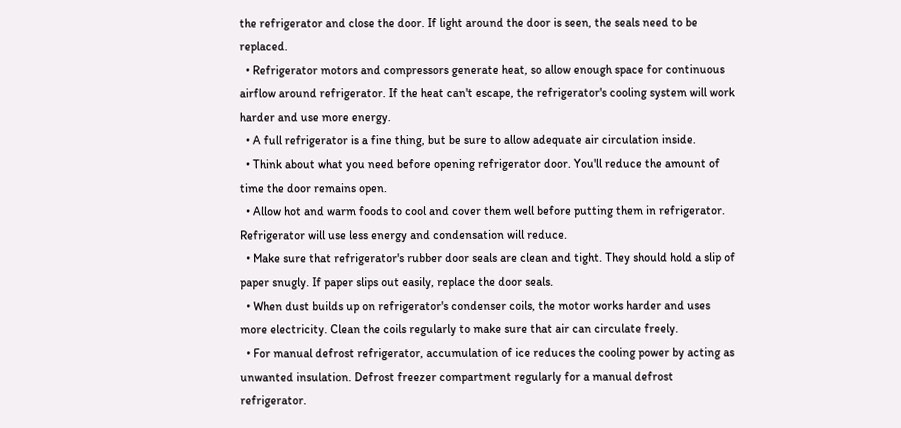the refrigerator and close the door. If light around the door is seen, the seals need to be replaced.
  • Refrigerator motors and compressors generate heat, so allow enough space for continuous airflow around refrigerator. If the heat can't escape, the refrigerator's cooling system will work harder and use more energy.
  • A full refrigerator is a fine thing, but be sure to allow adequate air circulation inside.
  • Think about what you need before opening refrigerator door. You'll reduce the amount of time the door remains open.
  • Allow hot and warm foods to cool and cover them well before putting them in refrigerator. Refrigerator will use less energy and condensation will reduce.
  • Make sure that refrigerator's rubber door seals are clean and tight. They should hold a slip of paper snugly. If paper slips out easily, replace the door seals.
  • When dust builds up on refrigerator's condenser coils, the motor works harder and uses more electricity. Clean the coils regularly to make sure that air can circulate freely.
  • For manual defrost refrigerator, accumulation of ice reduces the cooling power by acting as unwanted insulation. Defrost freezer compartment regularly for a manual defrost refrigerator.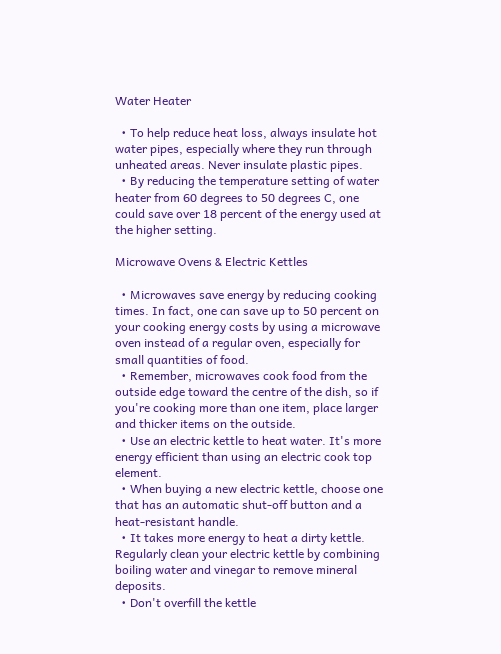Water Heater

  • To help reduce heat loss, always insulate hot water pipes, especially where they run through unheated areas. Never insulate plastic pipes.
  • By reducing the temperature setting of water heater from 60 degrees to 50 degrees C, one could save over 18 percent of the energy used at the higher setting.

Microwave Ovens & Electric Kettles

  • Microwaves save energy by reducing cooking times. In fact, one can save up to 50 percent on your cooking energy costs by using a microwave oven instead of a regular oven, especially for small quantities of food.
  • Remember, microwaves cook food from the outside edge toward the centre of the dish, so if you're cooking more than one item, place larger and thicker items on the outside.
  • Use an electric kettle to heat water. It's more energy efficient than using an electric cook top element.
  • When buying a new electric kettle, choose one that has an automatic shut-off button and a heat-resistant handle.
  • It takes more energy to heat a dirty kettle. Regularly clean your electric kettle by combining boiling water and vinegar to remove mineral deposits.
  • Don't overfill the kettle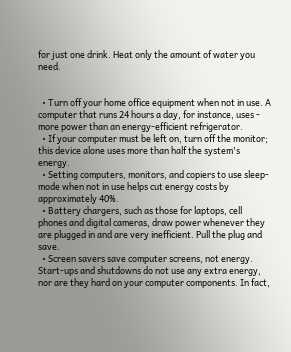for just one drink. Heat only the amount of water you need.


  • Turn off your home office equipment when not in use. A computer that runs 24 hours a day, for instance, uses - more power than an energy-efficient refrigerator.
  • If your computer must be left on, turn off the monitor; this device alone uses more than half the system's energy.
  • Setting computers, monitors, and copiers to use sleep-mode when not in use helps cut energy costs by approximately 40%.
  • Battery chargers, such as those for laptops, cell phones and digital cameras, draw power whenever they are plugged in and are very inefficient. Pull the plug and save.
  • Screen savers save computer screens, not energy. Start-ups and shutdowns do not use any extra energy, nor are they hard on your computer components. In fact,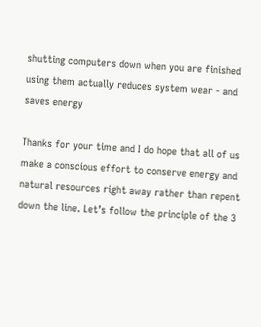shutting computers down when you are finished using them actually reduces system wear - and saves energy

Thanks for your time and I do hope that all of us make a conscious effort to conserve energy and natural resources right away rather than repent down the line. Let’s follow the principle of the 3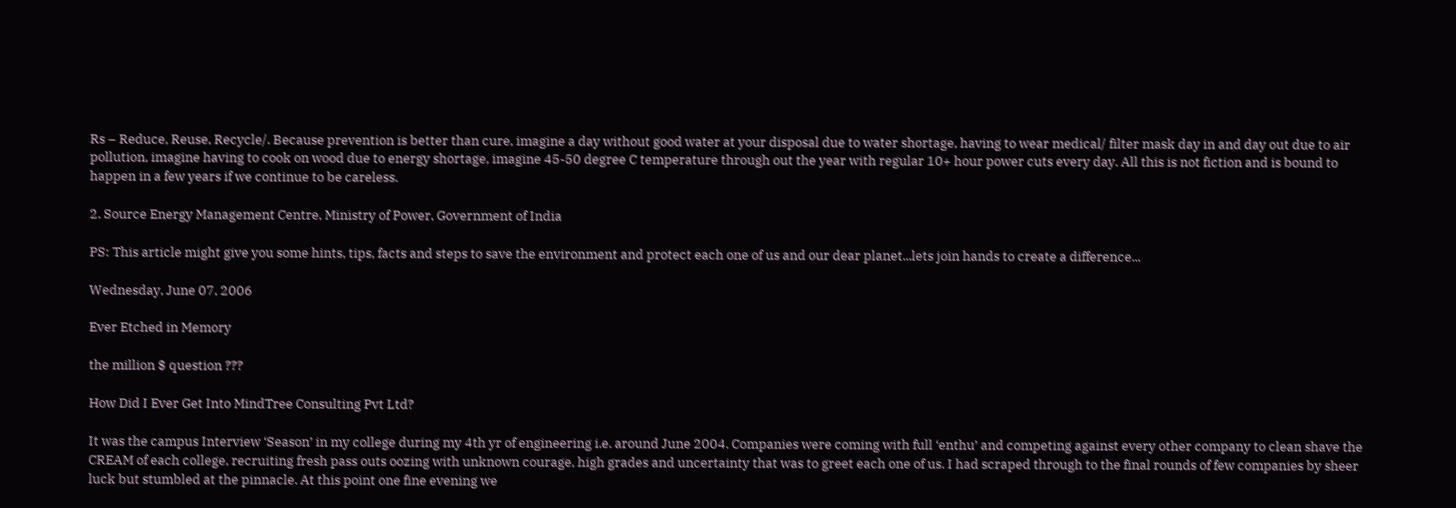Rs – Reduce, Reuse, Recycle/. Because prevention is better than cure, imagine a day without good water at your disposal due to water shortage, having to wear medical/ filter mask day in and day out due to air pollution, imagine having to cook on wood due to energy shortage, imagine 45-50 degree C temperature through out the year with regular 10+ hour power cuts every day. All this is not fiction and is bound to happen in a few years if we continue to be careless.

2. Source Energy Management Centre, Ministry of Power, Government of India

PS: This article might give you some hints, tips, facts and steps to save the environment and protect each one of us and our dear planet...lets join hands to create a difference...

Wednesday, June 07, 2006

Ever Etched in Memory

the million $ question ???

How Did I Ever Get Into MindTree Consulting Pvt Ltd?

It was the campus Interview ‘Season’ in my college during my 4th yr of engineering i.e. around June 2004. Companies were coming with full ‘enthu’ and competing against every other company to clean shave the CREAM of each college, recruiting fresh pass outs oozing with unknown courage, high grades and uncertainty that was to greet each one of us. I had scraped through to the final rounds of few companies by sheer luck but stumbled at the pinnacle. At this point one fine evening we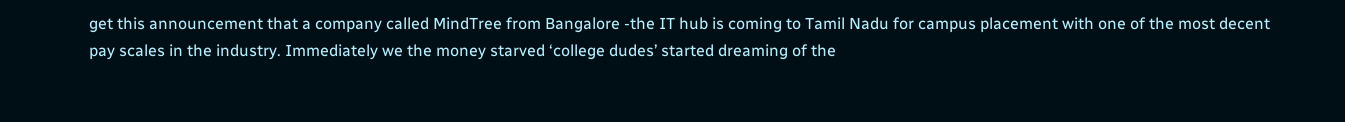get this announcement that a company called MindTree from Bangalore -the IT hub is coming to Tamil Nadu for campus placement with one of the most decent pay scales in the industry. Immediately we the money starved ‘college dudes’ started dreaming of the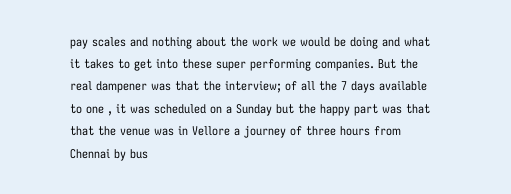pay scales and nothing about the work we would be doing and what it takes to get into these super performing companies. But the real dampener was that the interview; of all the 7 days available to one , it was scheduled on a Sunday but the happy part was that that the venue was in Vellore a journey of three hours from Chennai by bus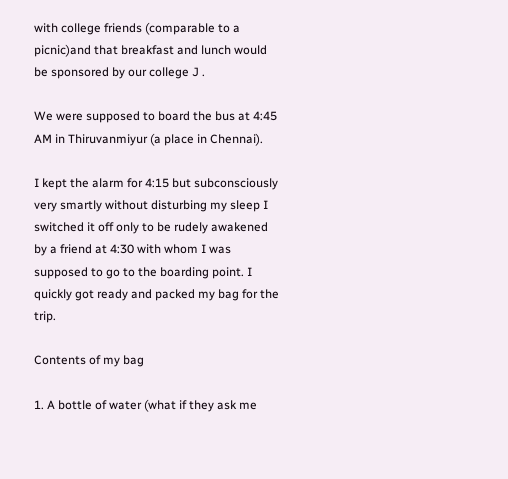with college friends (comparable to a picnic)and that breakfast and lunch would be sponsored by our college J .

We were supposed to board the bus at 4:45 AM in Thiruvanmiyur (a place in Chennai).

I kept the alarm for 4:15 but subconsciously very smartly without disturbing my sleep I switched it off only to be rudely awakened by a friend at 4:30 with whom I was supposed to go to the boarding point. I quickly got ready and packed my bag for the trip.

Contents of my bag

1. A bottle of water (what if they ask me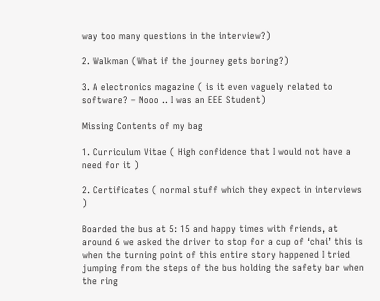way too many questions in the interview?)

2. Walkman (What if the journey gets boring?)

3. A electronics magazine ( is it even vaguely related to software? – Nooo .. I was an EEE Student)

Missing Contents of my bag

1. Curriculum Vitae ( High confidence that I would not have a need for it )

2. Certificates ( normal stuff which they expect in interviews )

Boarded the bus at 5: 15 and happy times with friends, at around 6 we asked the driver to stop for a cup of ‘chai’ this is when the turning point of this entire story happened I tried jumping from the steps of the bus holding the safety bar when the ring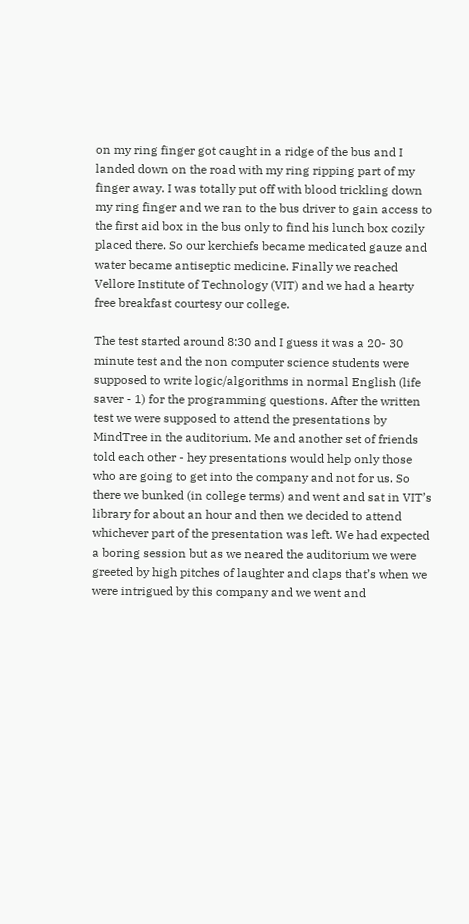on my ring finger got caught in a ridge of the bus and I landed down on the road with my ring ripping part of my finger away. I was totally put off with blood trickling down my ring finger and we ran to the bus driver to gain access to the first aid box in the bus only to find his lunch box cozily placed there. So our kerchiefs became medicated gauze and water became antiseptic medicine. Finally we reached Vellore Institute of Technology (VIT) and we had a hearty free breakfast courtesy our college.

The test started around 8:30 and I guess it was a 20- 30 minute test and the non computer science students were supposed to write logic/algorithms in normal English (life saver - 1) for the programming questions. After the written test we were supposed to attend the presentations by MindTree in the auditorium. Me and another set of friends told each other - hey presentations would help only those who are going to get into the company and not for us. So there we bunked (in college terms) and went and sat in VIT’s library for about an hour and then we decided to attend whichever part of the presentation was left. We had expected a boring session but as we neared the auditorium we were greeted by high pitches of laughter and claps that’s when we were intrigued by this company and we went and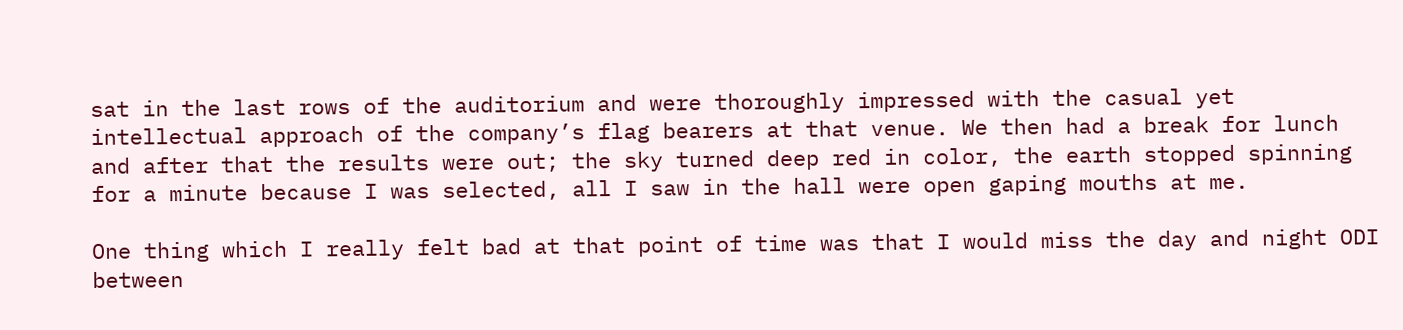sat in the last rows of the auditorium and were thoroughly impressed with the casual yet intellectual approach of the company’s flag bearers at that venue. We then had a break for lunch and after that the results were out; the sky turned deep red in color, the earth stopped spinning for a minute because I was selected, all I saw in the hall were open gaping mouths at me.

One thing which I really felt bad at that point of time was that I would miss the day and night ODI between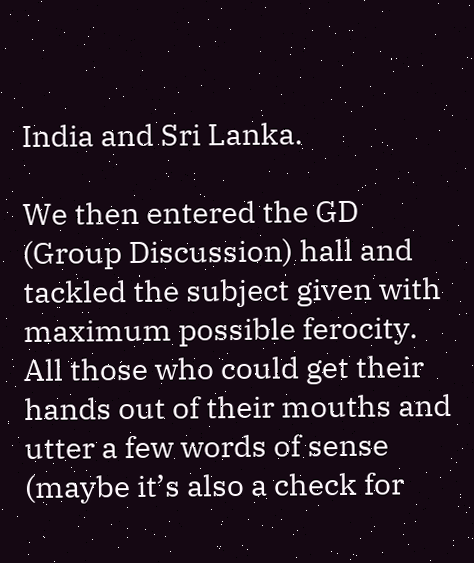India and Sri Lanka.

We then entered the GD (Group Discussion) hall and tackled the subject given with maximum possible ferocity. All those who could get their hands out of their mouths and utter a few words of sense (maybe it’s also a check for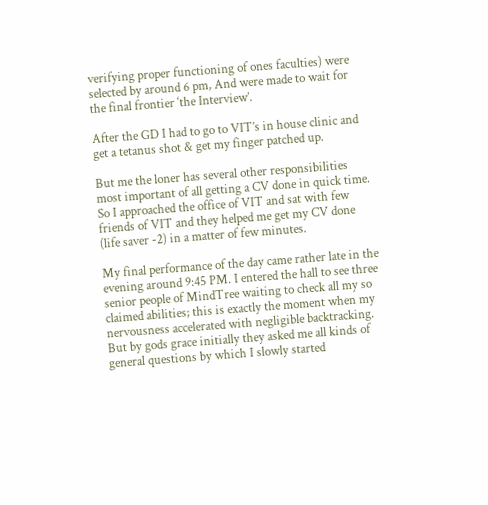verifying proper functioning of ones faculties) were selected by around 6 pm, And were made to wait for the final frontier ‘the Interview’.

After the GD I had to go to VIT’s in house clinic and get a tetanus shot & get my finger patched up.

But me the loner has several other responsibilities most important of all getting a CV done in quick time. So I approached the office of VIT and sat with few friends of VIT and they helped me get my CV done (life saver -2) in a matter of few minutes.

My final performance of the day came rather late in the evening around 9:45 PM. I entered the hall to see three senior people of MindTree waiting to check all my so claimed abilities; this is exactly the moment when my nervousness accelerated with negligible backtracking. But by gods grace initially they asked me all kinds of general questions by which I slowly started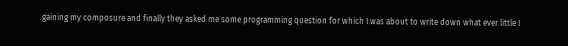gaining my composure and finally they asked me some programming question for which I was about to write down what ever little I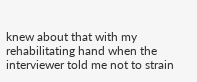knew about that with my rehabilitating hand when the interviewer told me not to strain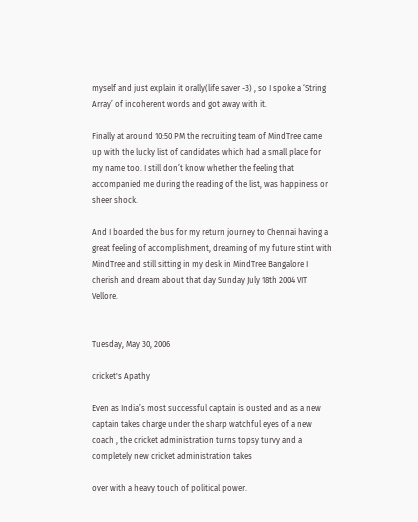myself and just explain it orally(life saver -3) , so I spoke a ‘String Array’ of incoherent words and got away with it.

Finally at around 10:50 PM the recruiting team of MindTree came up with the lucky list of candidates which had a small place for my name too. I still don’t know whether the feeling that accompanied me during the reading of the list, was happiness or sheer shock.

And I boarded the bus for my return journey to Chennai having a great feeling of accomplishment, dreaming of my future stint with MindTree and still sitting in my desk in MindTree Bangalore I cherish and dream about that day Sunday July 18th 2004 VIT Vellore.


Tuesday, May 30, 2006

cricket's Apathy

Even as India’s most successful captain is ousted and as a new captain takes charge under the sharp watchful eyes of a new coach , the cricket administration turns topsy turvy and a completely new cricket administration takes

over with a heavy touch of political power.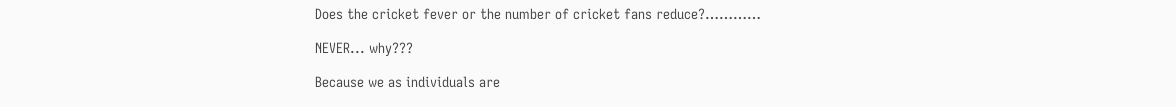Does the cricket fever or the number of cricket fans reduce?…………

NEVER... why???

Because we as individuals are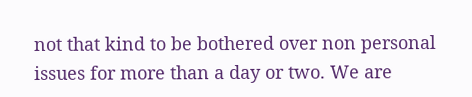not that kind to be bothered over non personal issues for more than a day or two. We are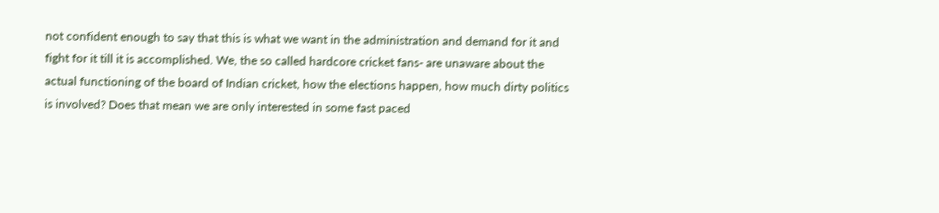not confident enough to say that this is what we want in the administration and demand for it and fight for it till it is accomplished. We, the so called hardcore cricket fans- are unaware about the actual functioning of the board of Indian cricket, how the elections happen, how much dirty politics is involved? Does that mean we are only interested in some fast paced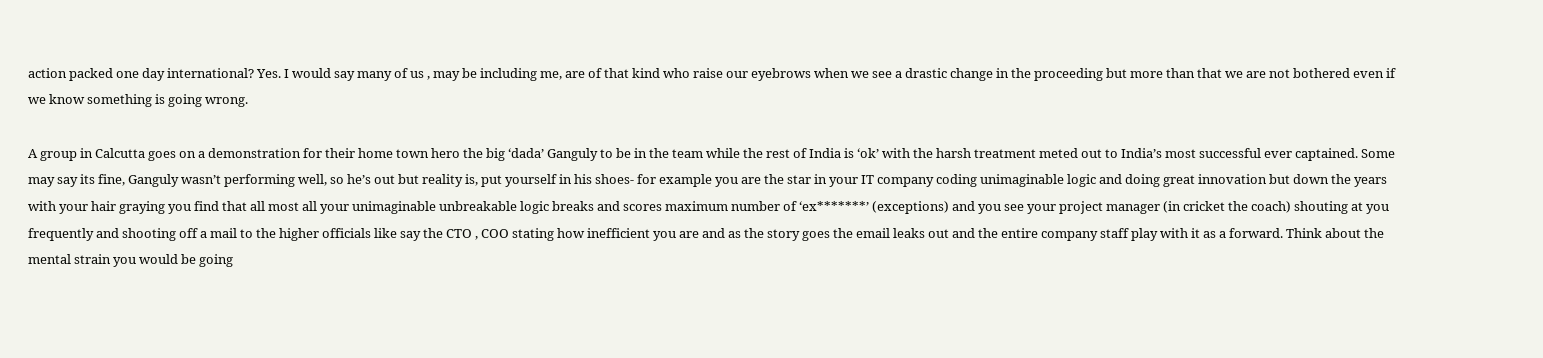action packed one day international? Yes. I would say many of us , may be including me, are of that kind who raise our eyebrows when we see a drastic change in the proceeding but more than that we are not bothered even if we know something is going wrong.

A group in Calcutta goes on a demonstration for their home town hero the big ‘dada’ Ganguly to be in the team while the rest of India is ‘ok’ with the harsh treatment meted out to India’s most successful ever captained. Some may say its fine, Ganguly wasn’t performing well, so he’s out but reality is, put yourself in his shoes- for example you are the star in your IT company coding unimaginable logic and doing great innovation but down the years with your hair graying you find that all most all your unimaginable unbreakable logic breaks and scores maximum number of ‘ex*******’ (exceptions) and you see your project manager (in cricket the coach) shouting at you frequently and shooting off a mail to the higher officials like say the CTO , COO stating how inefficient you are and as the story goes the email leaks out and the entire company staff play with it as a forward. Think about the mental strain you would be going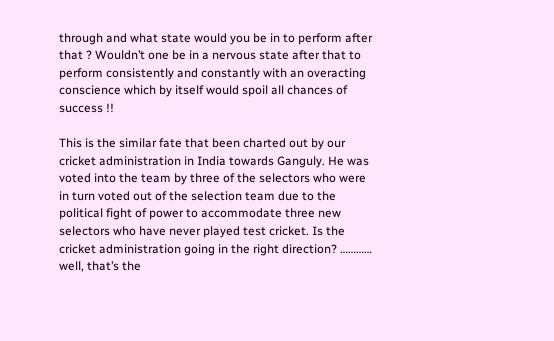through and what state would you be in to perform after that ? Wouldn’t one be in a nervous state after that to perform consistently and constantly with an overacting conscience which by itself would spoil all chances of success !!

This is the similar fate that been charted out by our cricket administration in India towards Ganguly. He was voted into the team by three of the selectors who were in turn voted out of the selection team due to the political fight of power to accommodate three new selectors who have never played test cricket. Is the cricket administration going in the right direction? ………… well, that’s the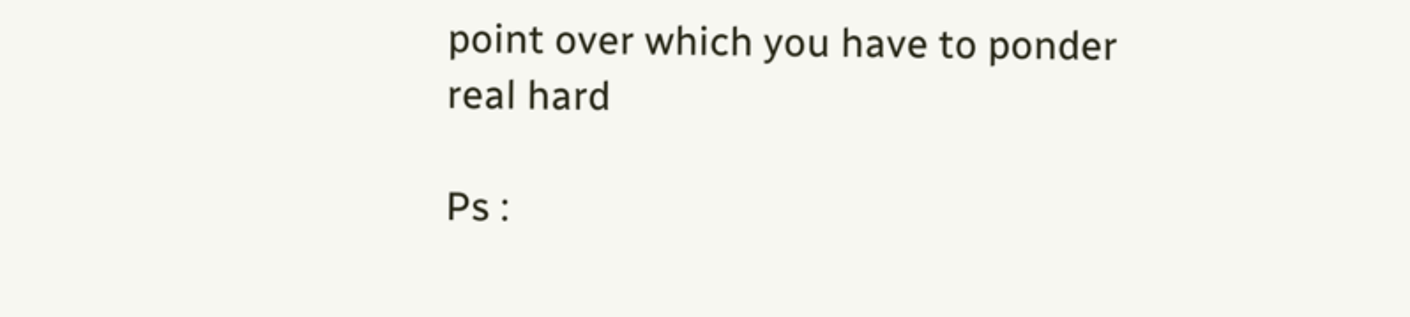point over which you have to ponder real hard

Ps :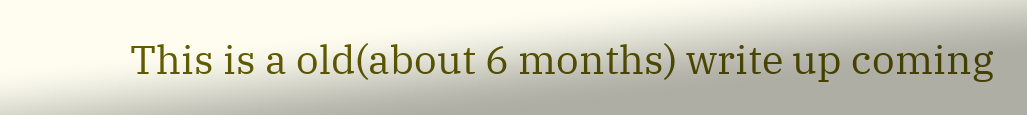This is a old(about 6 months) write up coming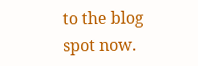to the blog spot now.